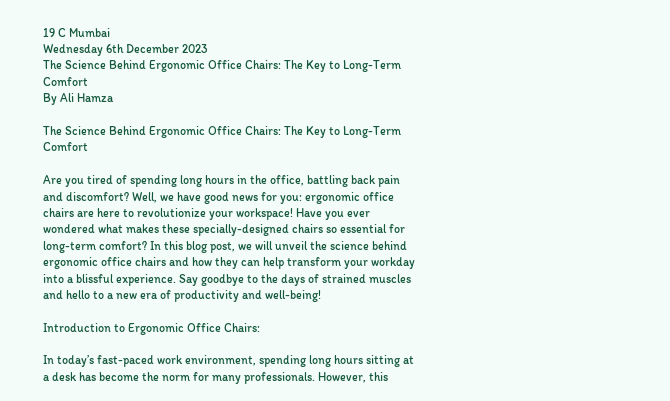19 C Mumbai
Wednesday 6th December 2023
The Science Behind Ergonomic Office Chairs: The Key to Long-Term Comfort
By Ali Hamza

The Science Behind Ergonomic Office Chairs: The Key to Long-Term Comfort

Are you tired of spending long hours in the office, battling back pain and discomfort? Well, we have good news for you: ergonomic office chairs are here to revolutionize your workspace! Have you ever wondered what makes these specially-designed chairs so essential for long-term comfort? In this blog post, we will unveil the science behind ergonomic office chairs and how they can help transform your workday into a blissful experience. Say goodbye to the days of strained muscles and hello to a new era of productivity and well-being!

Introduction to Ergonomic Office Chairs:

In today’s fast-paced work environment, spending long hours sitting at a desk has become the norm for many professionals. However, this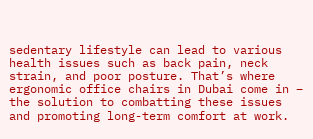sedentary lifestyle can lead to various health issues such as back pain, neck strain, and poor posture. That’s where ergonomic office chairs in Dubai come in – the solution to combatting these issues and promoting long-term comfort at work.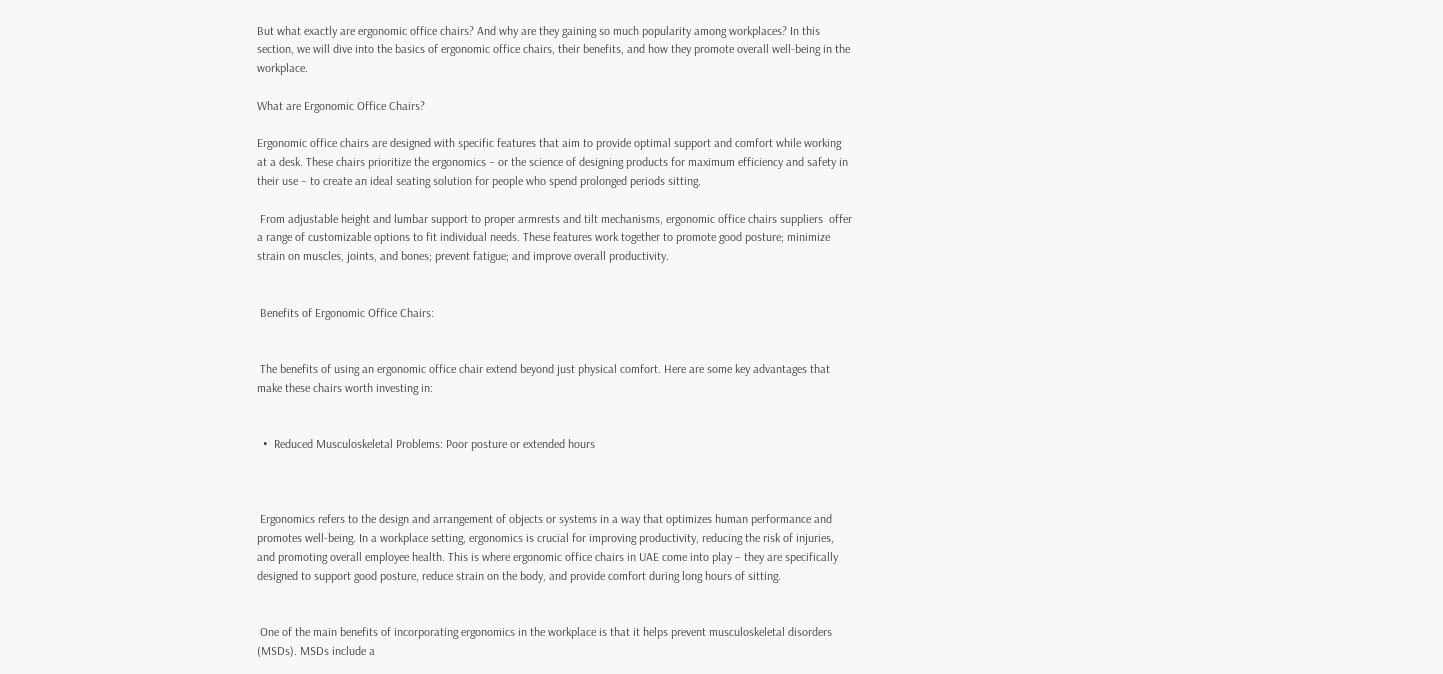But what exactly are ergonomic office chairs? And why are they gaining so much popularity among workplaces? In this section, we will dive into the basics of ergonomic office chairs, their benefits, and how they promote overall well-being in the workplace.

What are Ergonomic Office Chairs?

Ergonomic office chairs are designed with specific features that aim to provide optimal support and comfort while working at a desk. These chairs prioritize the ergonomics – or the science of designing products for maximum efficiency and safety in their use – to create an ideal seating solution for people who spend prolonged periods sitting.

 From adjustable height and lumbar support to proper armrests and tilt mechanisms, ergonomic office chairs suppliers  offer a range of customizable options to fit individual needs. These features work together to promote good posture; minimize strain on muscles, joints, and bones; prevent fatigue; and improve overall productivity.


 Benefits of Ergonomic Office Chairs:


 The benefits of using an ergonomic office chair extend beyond just physical comfort. Here are some key advantages that make these chairs worth investing in:


  •  Reduced Musculoskeletal Problems: Poor posture or extended hours



 Ergonomics refers to the design and arrangement of objects or systems in a way that optimizes human performance and promotes well-being. In a workplace setting, ergonomics is crucial for improving productivity, reducing the risk of injuries, and promoting overall employee health. This is where ergonomic office chairs in UAE come into play – they are specifically designed to support good posture, reduce strain on the body, and provide comfort during long hours of sitting.


 One of the main benefits of incorporating ergonomics in the workplace is that it helps prevent musculoskeletal disorders (MSDs). MSDs include a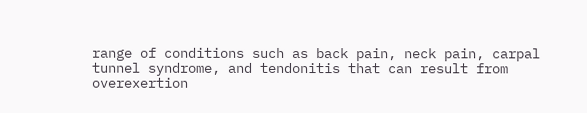range of conditions such as back pain, neck pain, carpal tunnel syndrome, and tendonitis that can result from overexertion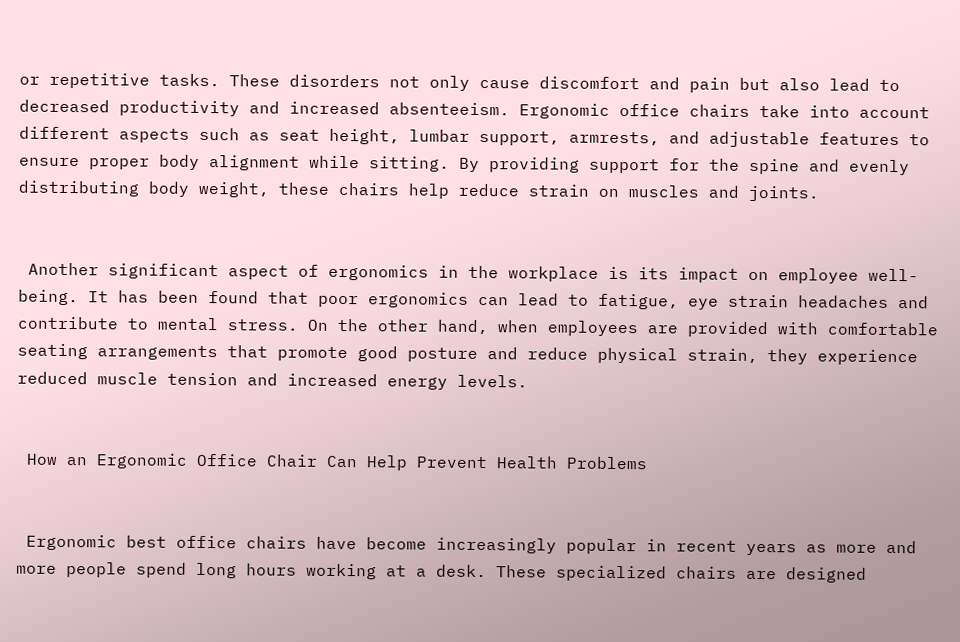or repetitive tasks. These disorders not only cause discomfort and pain but also lead to decreased productivity and increased absenteeism. Ergonomic office chairs take into account different aspects such as seat height, lumbar support, armrests, and adjustable features to ensure proper body alignment while sitting. By providing support for the spine and evenly distributing body weight, these chairs help reduce strain on muscles and joints.


 Another significant aspect of ergonomics in the workplace is its impact on employee well-being. It has been found that poor ergonomics can lead to fatigue, eye strain headaches and contribute to mental stress. On the other hand, when employees are provided with comfortable seating arrangements that promote good posture and reduce physical strain, they experience reduced muscle tension and increased energy levels.


 How an Ergonomic Office Chair Can Help Prevent Health Problems


 Ergonomic best office chairs have become increasingly popular in recent years as more and more people spend long hours working at a desk. These specialized chairs are designed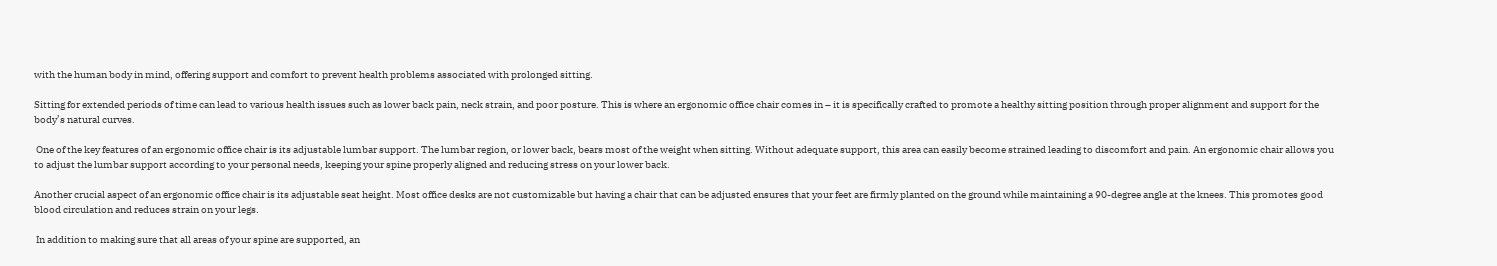with the human body in mind, offering support and comfort to prevent health problems associated with prolonged sitting.

Sitting for extended periods of time can lead to various health issues such as lower back pain, neck strain, and poor posture. This is where an ergonomic office chair comes in – it is specifically crafted to promote a healthy sitting position through proper alignment and support for the body’s natural curves.

 One of the key features of an ergonomic office chair is its adjustable lumbar support. The lumbar region, or lower back, bears most of the weight when sitting. Without adequate support, this area can easily become strained leading to discomfort and pain. An ergonomic chair allows you to adjust the lumbar support according to your personal needs, keeping your spine properly aligned and reducing stress on your lower back.

Another crucial aspect of an ergonomic office chair is its adjustable seat height. Most office desks are not customizable but having a chair that can be adjusted ensures that your feet are firmly planted on the ground while maintaining a 90-degree angle at the knees. This promotes good blood circulation and reduces strain on your legs.

 In addition to making sure that all areas of your spine are supported, an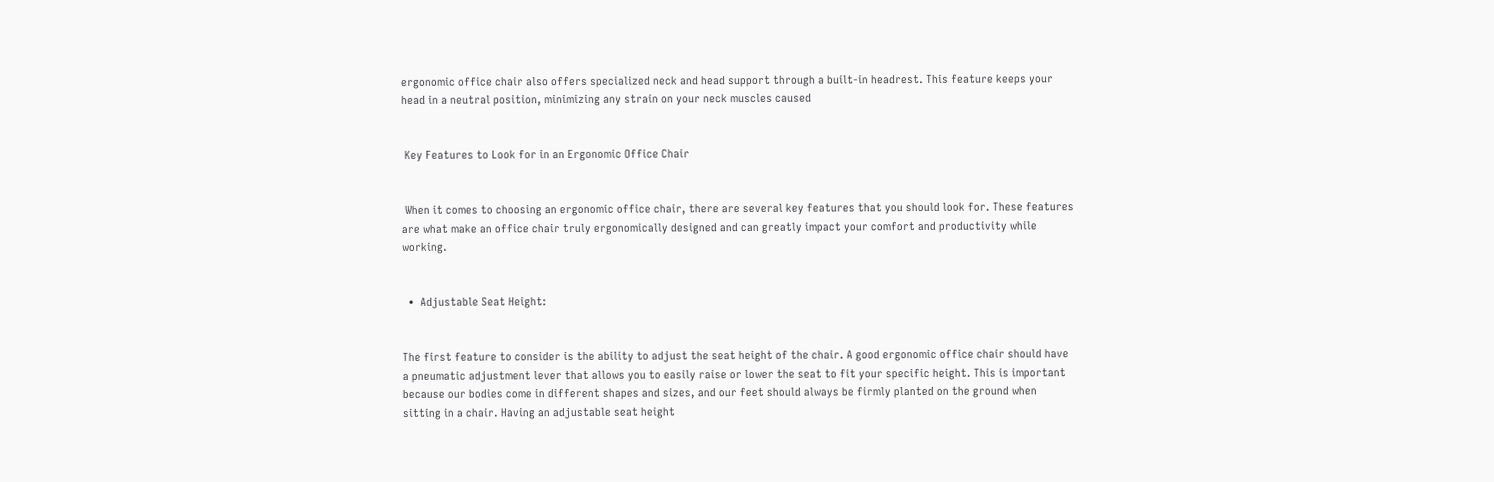ergonomic office chair also offers specialized neck and head support through a built-in headrest. This feature keeps your head in a neutral position, minimizing any strain on your neck muscles caused


 Key Features to Look for in an Ergonomic Office Chair


 When it comes to choosing an ergonomic office chair, there are several key features that you should look for. These features are what make an office chair truly ergonomically designed and can greatly impact your comfort and productivity while working.


  •  Adjustable Seat Height:


The first feature to consider is the ability to adjust the seat height of the chair. A good ergonomic office chair should have a pneumatic adjustment lever that allows you to easily raise or lower the seat to fit your specific height. This is important because our bodies come in different shapes and sizes, and our feet should always be firmly planted on the ground when sitting in a chair. Having an adjustable seat height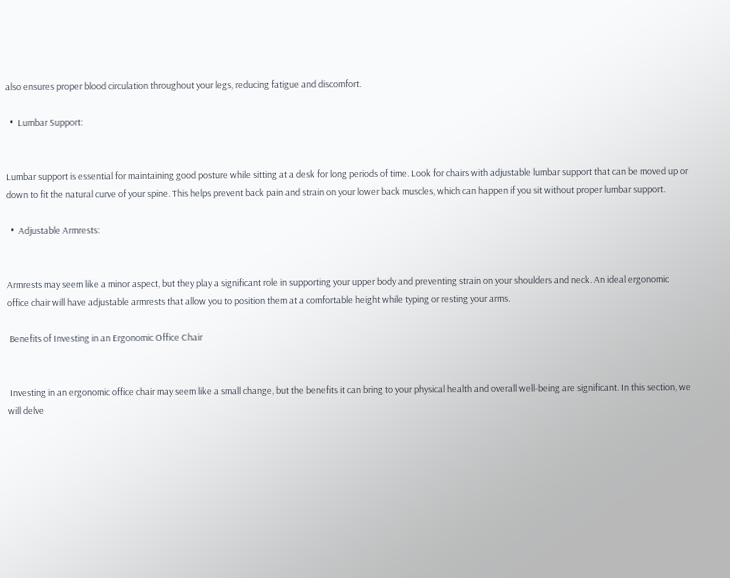also ensures proper blood circulation throughout your legs, reducing fatigue and discomfort.

  •  Lumbar Support:


Lumbar support is essential for maintaining good posture while sitting at a desk for long periods of time. Look for chairs with adjustable lumbar support that can be moved up or down to fit the natural curve of your spine. This helps prevent back pain and strain on your lower back muscles, which can happen if you sit without proper lumbar support.

  •  Adjustable Armrests:


Armrests may seem like a minor aspect, but they play a significant role in supporting your upper body and preventing strain on your shoulders and neck. An ideal ergonomic office chair will have adjustable armrests that allow you to position them at a comfortable height while typing or resting your arms.

 Benefits of Investing in an Ergonomic Office Chair


 Investing in an ergonomic office chair may seem like a small change, but the benefits it can bring to your physical health and overall well-being are significant. In this section, we will delve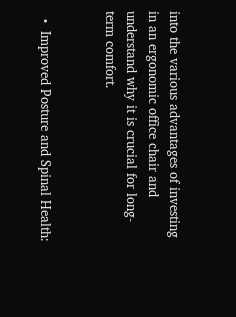into the various advantages of investing in an ergonomic office chair and understand why it is crucial for long-term comfort.


  •  Improved Posture and Spinal Health: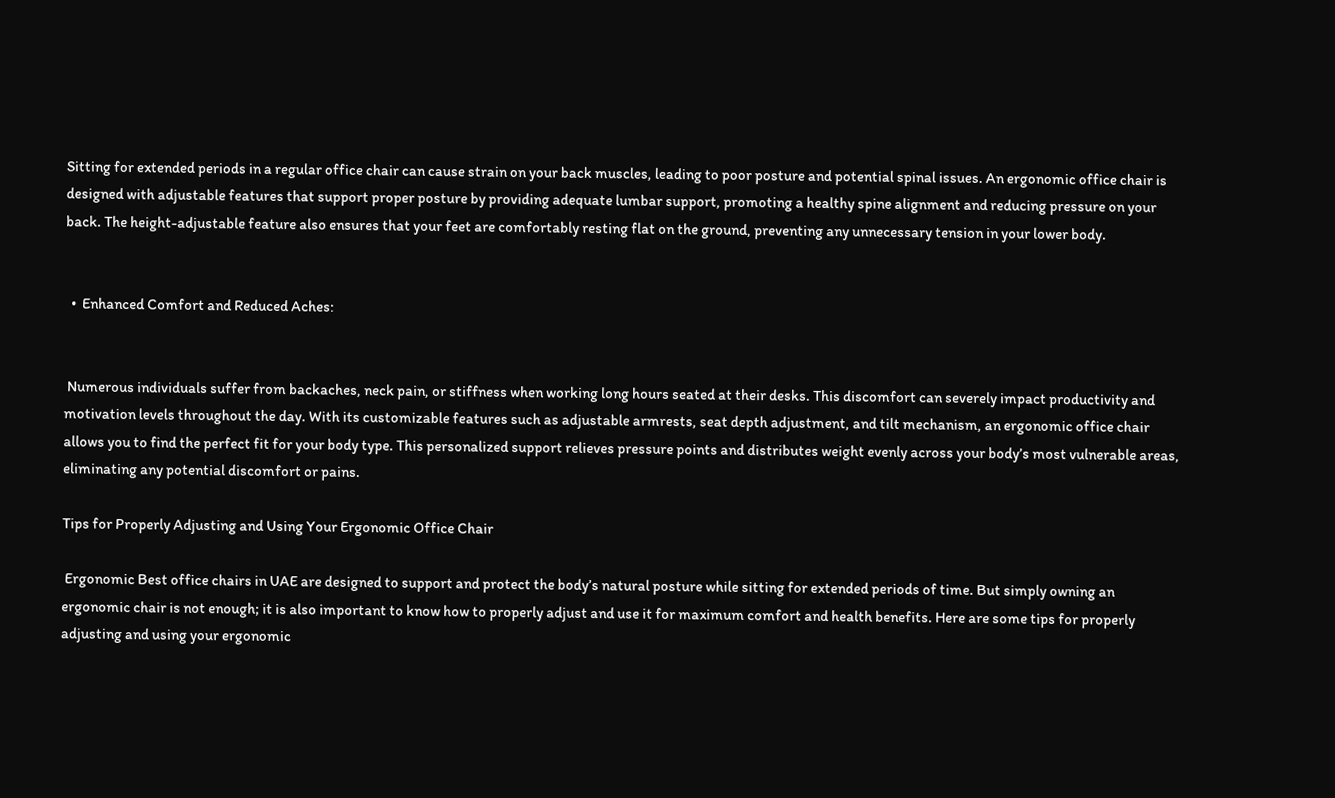Sitting for extended periods in a regular office chair can cause strain on your back muscles, leading to poor posture and potential spinal issues. An ergonomic office chair is designed with adjustable features that support proper posture by providing adequate lumbar support, promoting a healthy spine alignment and reducing pressure on your back. The height-adjustable feature also ensures that your feet are comfortably resting flat on the ground, preventing any unnecessary tension in your lower body.


  •  Enhanced Comfort and Reduced Aches:


 Numerous individuals suffer from backaches, neck pain, or stiffness when working long hours seated at their desks. This discomfort can severely impact productivity and motivation levels throughout the day. With its customizable features such as adjustable armrests, seat depth adjustment, and tilt mechanism, an ergonomic office chair allows you to find the perfect fit for your body type. This personalized support relieves pressure points and distributes weight evenly across your body’s most vulnerable areas, eliminating any potential discomfort or pains.

Tips for Properly Adjusting and Using Your Ergonomic Office Chair

 Ergonomic Best office chairs in UAE are designed to support and protect the body’s natural posture while sitting for extended periods of time. But simply owning an ergonomic chair is not enough; it is also important to know how to properly adjust and use it for maximum comfort and health benefits. Here are some tips for properly adjusting and using your ergonomic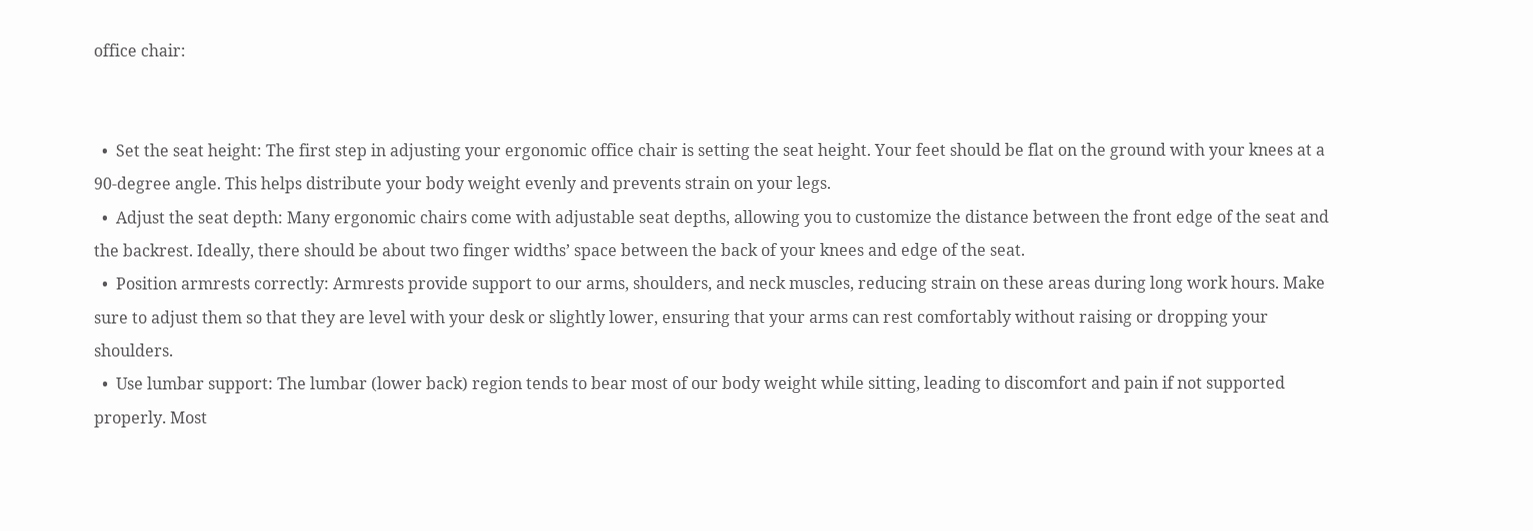office chair:


  •  Set the seat height: The first step in adjusting your ergonomic office chair is setting the seat height. Your feet should be flat on the ground with your knees at a 90-degree angle. This helps distribute your body weight evenly and prevents strain on your legs.
  •  Adjust the seat depth: Many ergonomic chairs come with adjustable seat depths, allowing you to customize the distance between the front edge of the seat and the backrest. Ideally, there should be about two finger widths’ space between the back of your knees and edge of the seat.
  •  Position armrests correctly: Armrests provide support to our arms, shoulders, and neck muscles, reducing strain on these areas during long work hours. Make sure to adjust them so that they are level with your desk or slightly lower, ensuring that your arms can rest comfortably without raising or dropping your shoulders.
  •  Use lumbar support: The lumbar (lower back) region tends to bear most of our body weight while sitting, leading to discomfort and pain if not supported properly. Most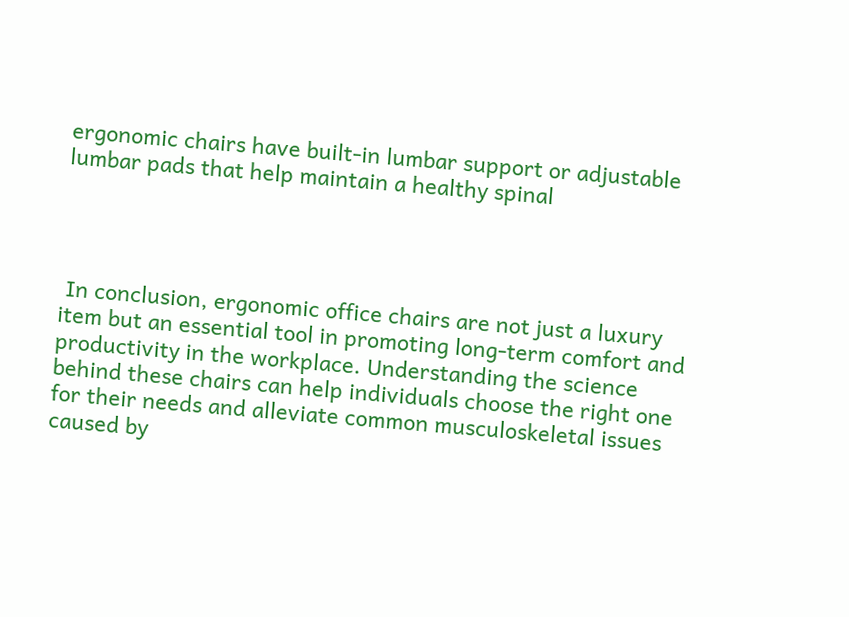ergonomic chairs have built-in lumbar support or adjustable lumbar pads that help maintain a healthy spinal




 In conclusion, ergonomic office chairs are not just a luxury item but an essential tool in promoting long-term comfort and productivity in the workplace. Understanding the science behind these chairs can help individuals choose the right one for their needs and alleviate common musculoskeletal issues caused by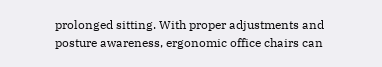prolonged sitting. With proper adjustments and posture awareness, ergonomic office chairs can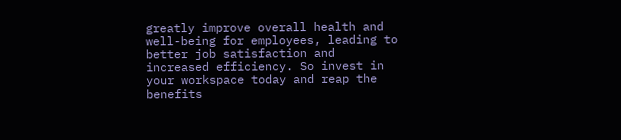greatly improve overall health and well-being for employees, leading to better job satisfaction and increased efficiency. So invest in your workspace today and reap the benefits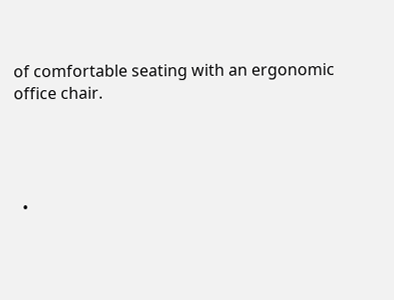of comfortable seating with an ergonomic office chair.




  •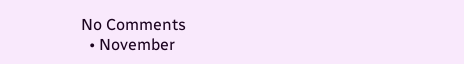No Comments
  • November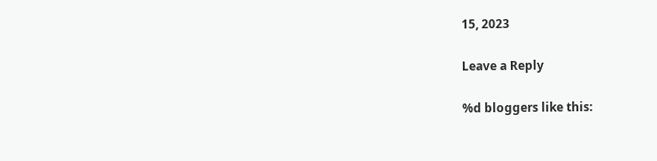15, 2023

Leave a Reply

%d bloggers like this: